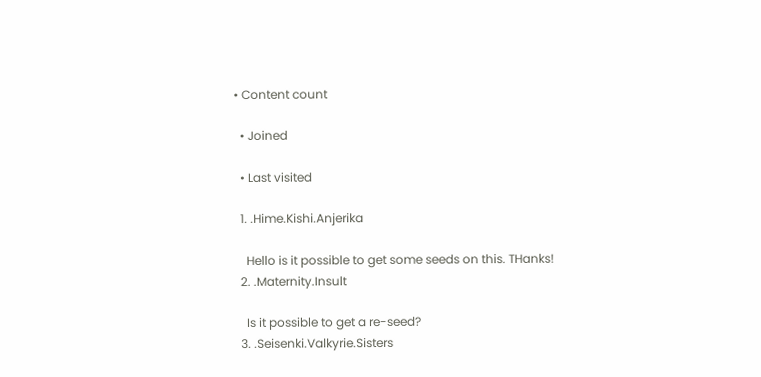• Content count

  • Joined

  • Last visited

  1. .Hime.Kishi.Anjerika

    Hello is it possible to get some seeds on this. THanks!
  2. .Maternity.Insult

    Is it possible to get a re-seed?
  3. .Seisenki.Valkyrie.Sisters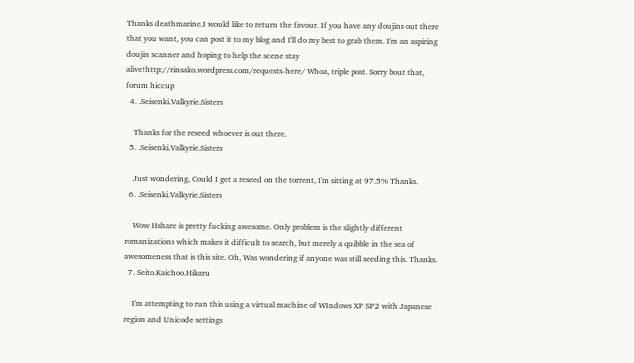Thanks deathmarine.I would like to return the favour. If you have any doujins out there that you want, you can post it to my blog and I'll do my best to grab them. I'm an aspiring doujin scanner and hoping to help the scene stay alive!http://rinsako.wordpress.com/requests-here/ Whoa, triple post. Sorry bout that, forum hiccup
  4. .Seisenki.Valkyrie.Sisters

    Thanks for the reseed whoever is out there.
  5. .Seisenki.Valkyrie.Sisters

    Just wondering, Could I get a reseed on the torrent, I'm sitting at 97.5% Thanks.
  6. .Seisenki.Valkyrie.Sisters

    Wow Hshare is pretty fucking awesome. Only problem is the slightly different romanizations which makes it difficult to search, but merely a quibble in the sea of awesomeness that is this site. Oh, Was wondering if anyone was still seeding this. Thanks.
  7. Seito.Kaichoo.Hikaru

    I'm attempting to run this using a virtual machine of WIndows XP SP2 with Japanese region and Unicode settings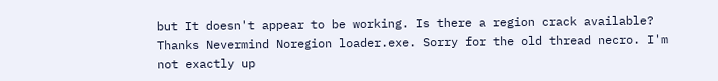but It doesn't appear to be working. Is there a region crack available? Thanks Nevermind Noregion loader.exe. Sorry for the old thread necro. I'm not exactly up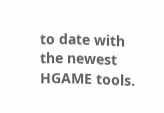to date with the newest HGAME tools.